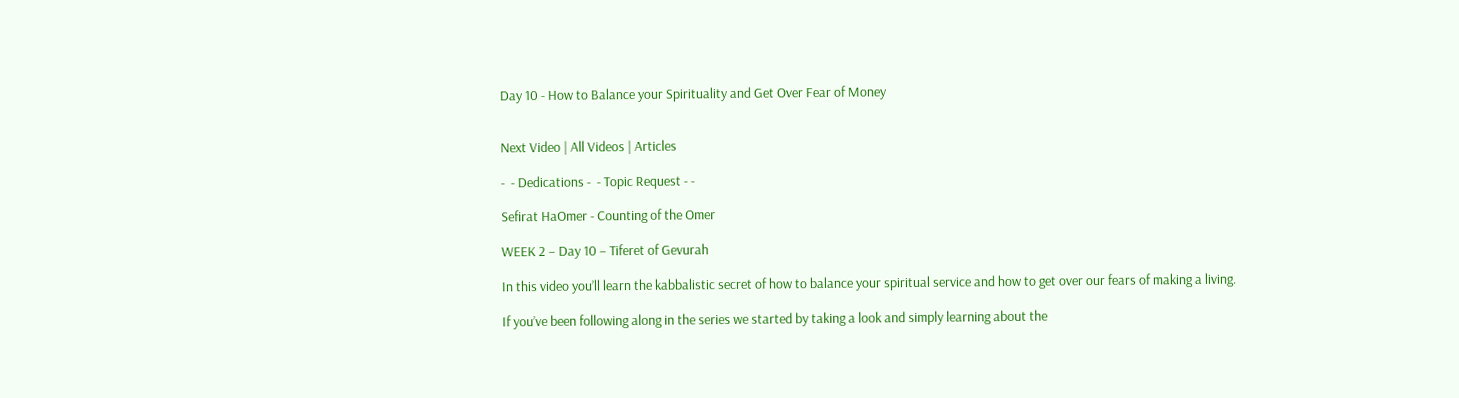Day 10 - How to Balance your Spirituality and Get Over Fear of Money


Next Video | All Videos | Articles

-  - Dedications -  - Topic Request - -

Sefirat HaOmer - Counting of the Omer

WEEK 2 – Day 10 – Tiferet of Gevurah

In this video you’ll learn the kabbalistic secret of how to balance your spiritual service and how to get over our fears of making a living.

If you’ve been following along in the series we started by taking a look and simply learning about the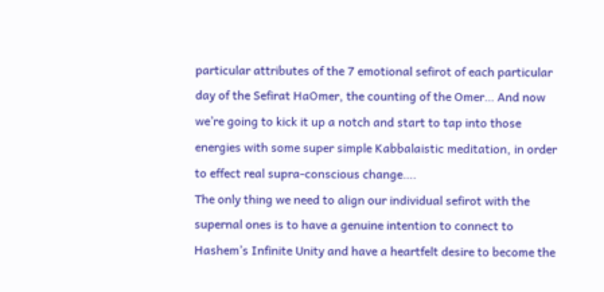particular attributes of the 7 emotional sefirot of each particular day of the Sefirat HaOmer, the counting of the Omer… And now we’re going to kick it up a notch and start to tap into those energies with some super simple Kabbalaistic meditation, in order to effect real supra-conscious change….
The only thing we need to align our individual sefirot with the supernal ones is to have a genuine intention to connect to Hashem’s Infinite Unity and have a heartfelt desire to become the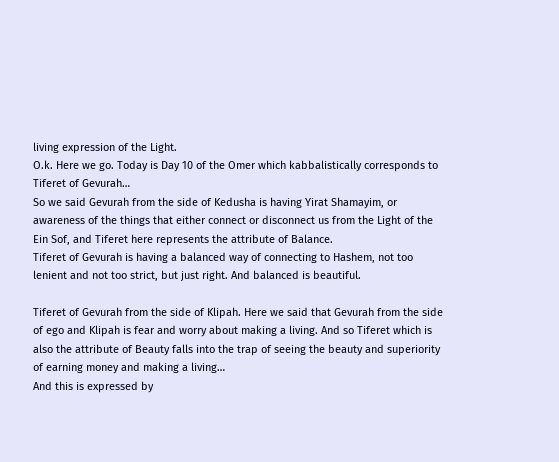living expression of the Light.
O.k. Here we go. Today is Day 10 of the Omer which kabbalistically corresponds to Tiferet of Gevurah…
So we said Gevurah from the side of Kedusha is having Yirat Shamayim, or awareness of the things that either connect or disconnect us from the Light of the Ein Sof, and Tiferet here represents the attribute of Balance.
Tiferet of Gevurah is having a balanced way of connecting to Hashem, not too lenient and not too strict, but just right. And balanced is beautiful.

Tiferet of Gevurah from the side of Klipah. Here we said that Gevurah from the side of ego and Klipah is fear and worry about making a living. And so Tiferet which is also the attribute of Beauty falls into the trap of seeing the beauty and superiority of earning money and making a living…
And this is expressed by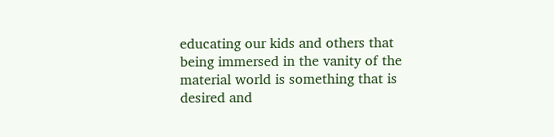educating our kids and others that being immersed in the vanity of the material world is something that is desired and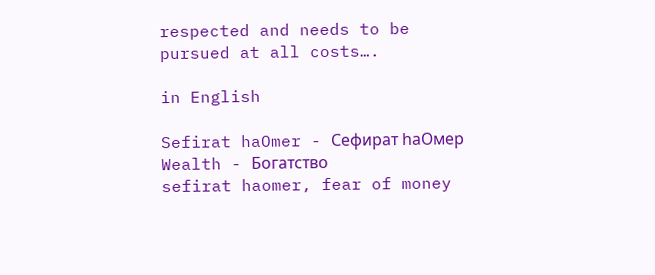respected and needs to be pursued at all costs….

in English

Sefirat haOmer - Сефират hаОмер Wealth - Богатство
sefirat haomer, fear of money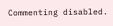Commenting disabled.